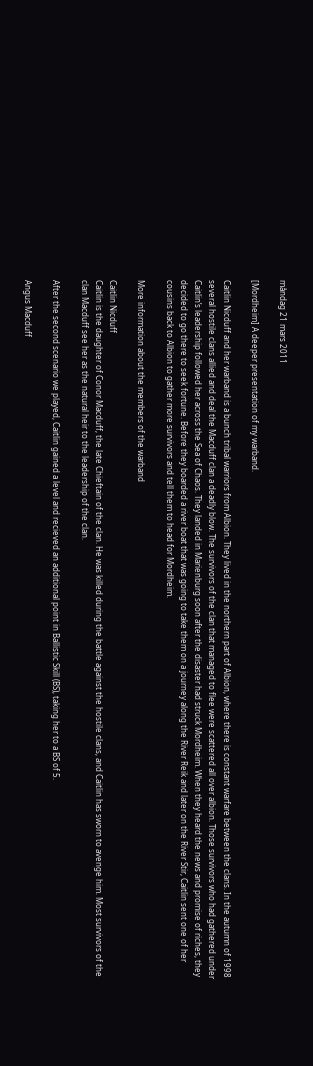måndag 21 mars 2011

[Mordheim] A deeper presentation of my warband.

Caitlin Nicduff and her warband is a bunch tribal warriors from Albion. They lived in the northern part of Albion, where there is constant warfare between the clans. In the autumn of 1998 several hostile clans allied and deal the Macduff clan a deadly blow. The survivors of the clan that managed to flee were scattered all over albion. Those survivors who had gathered under Caitlin’s leadership followed her across the Sea of Chaos. They landed in Marienburg soon after the disaster had struck Mordheim. When they heard the news and promise of riches, they decided to go there to seek fortune. Before they boarded a river boat that was going to take them on a journey along the River Reik and later on the River Stir, Caitlin sent one of her cousins back to Albion to gather more survivors and tell them to head for Mordheim.

More information about the members of the warband

Caitlin Nicduff
Caitlin is the daughter of Conor Macduff, the late Chieftain of the clan. He was killed during the battle against the hostile clans, and Caitlin has sworn to avenge him. Most survivors of the clan Macduff see her as the natural heir to the leadership of the clan.

After the second scenario we played, Caitlin gained a level and recieved an additional point in Ballistic Skill (BS), taking her to a BS of 5.

Angus Macduff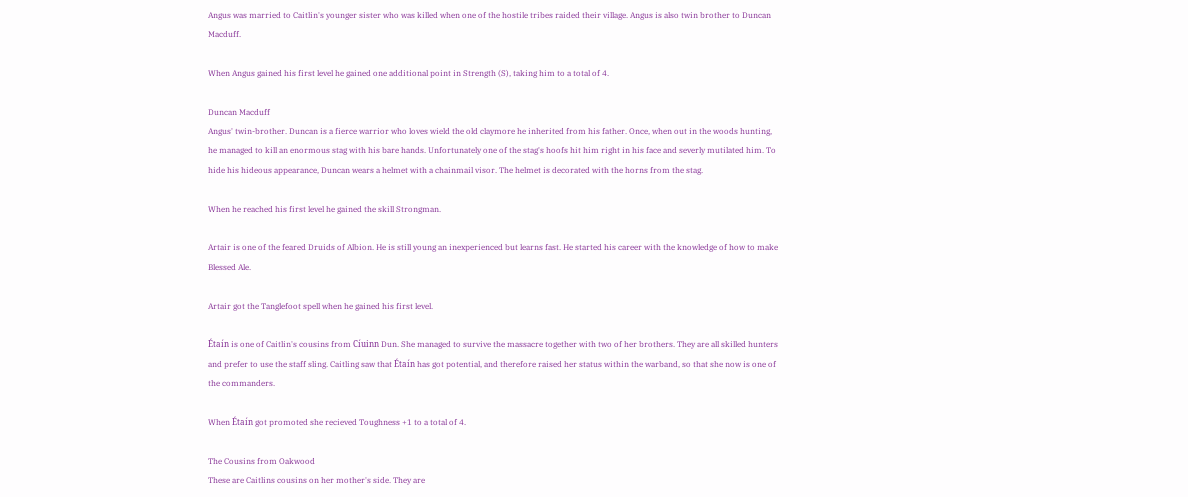Angus was married to Caitlin's younger sister who was killed when one of the hostile tribes raided their village. Angus is also twin brother to Duncan Macduff.

When Angus gained his first level he gained one additional point in Strength (S), taking him to a total of 4.

Duncan Macduff
Angus' twin-brother. Duncan is a fierce warrior who loves wield the old claymore he inherited from his father. Once, when out in the woods hunting, he managed to kill an enormous stag with his bare hands. Unfortunately one of the stag's hoofs hit him right in his face and severly mutilated him. To hide his hideous appearance, Duncan wears a helmet with a chainmail visor. The helmet is decorated with the horns from the stag.

When he reached his first level he gained the skill Strongman.

Artair is one of the feared Druids of Albion. He is still young an inexperienced but learns fast. He started his career with the knowledge of how to make Blessed Ale.

Artair got the Tanglefoot spell when he gained his first level.

Étaín is one of Caitlin's cousins from Cíuinn Dun. She managed to survive the massacre together with two of her brothers. They are all skilled hunters and prefer to use the staff sling. Caitling saw that Étaín has got potential, and therefore raised her status within the warband, so that she now is one of the commanders.

When Étaín got promoted she recieved Toughness +1 to a total of 4.

The Cousins from Oakwood
These are Caitlins cousins on her mother's side. They are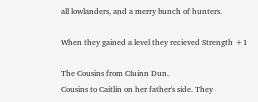all lowlanders, and a merry bunch of hunters.

When they gained a level they recieved Strength +1

The Cousins from Cíuinn Dun.
Cousins to Caitlin on her father's side. They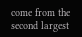come from the second largest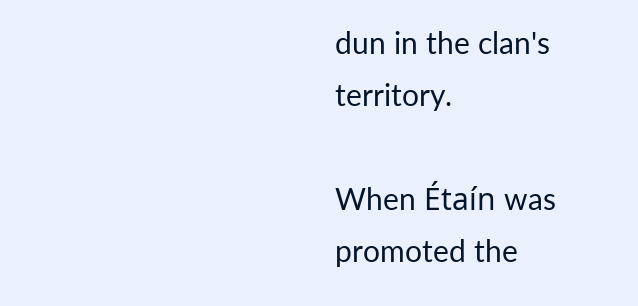dun in the clan's territory.

When Étaín was promoted the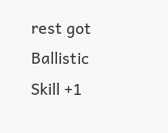rest got Ballistic Skill +1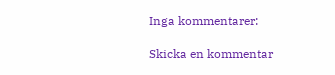Inga kommentarer:

Skicka en kommentar